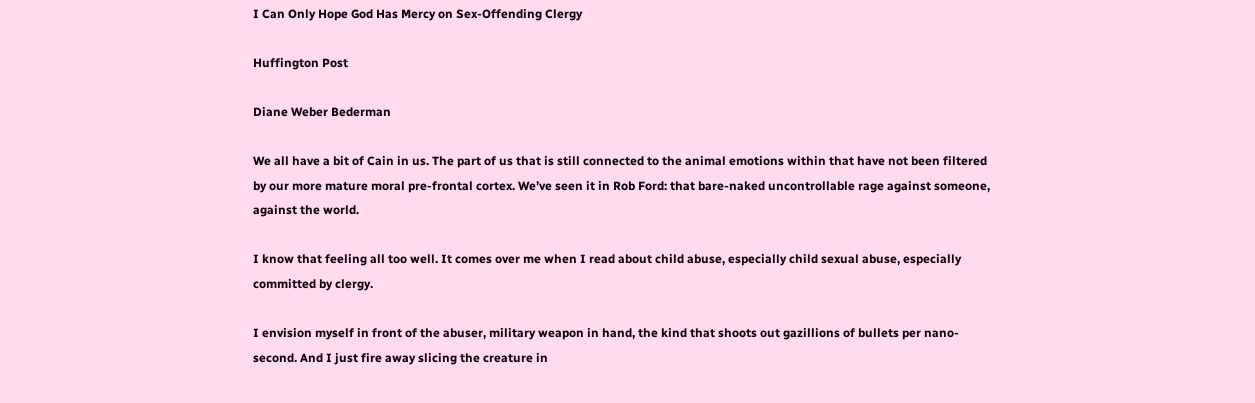I Can Only Hope God Has Mercy on Sex-Offending Clergy

Huffington Post

Diane Weber Bederman

We all have a bit of Cain in us. The part of us that is still connected to the animal emotions within that have not been filtered by our more mature moral pre-frontal cortex. We’ve seen it in Rob Ford: that bare-naked uncontrollable rage against someone, against the world.

I know that feeling all too well. It comes over me when I read about child abuse, especially child sexual abuse, especially committed by clergy.

I envision myself in front of the abuser, military weapon in hand, the kind that shoots out gazillions of bullets per nano-second. And I just fire away slicing the creature in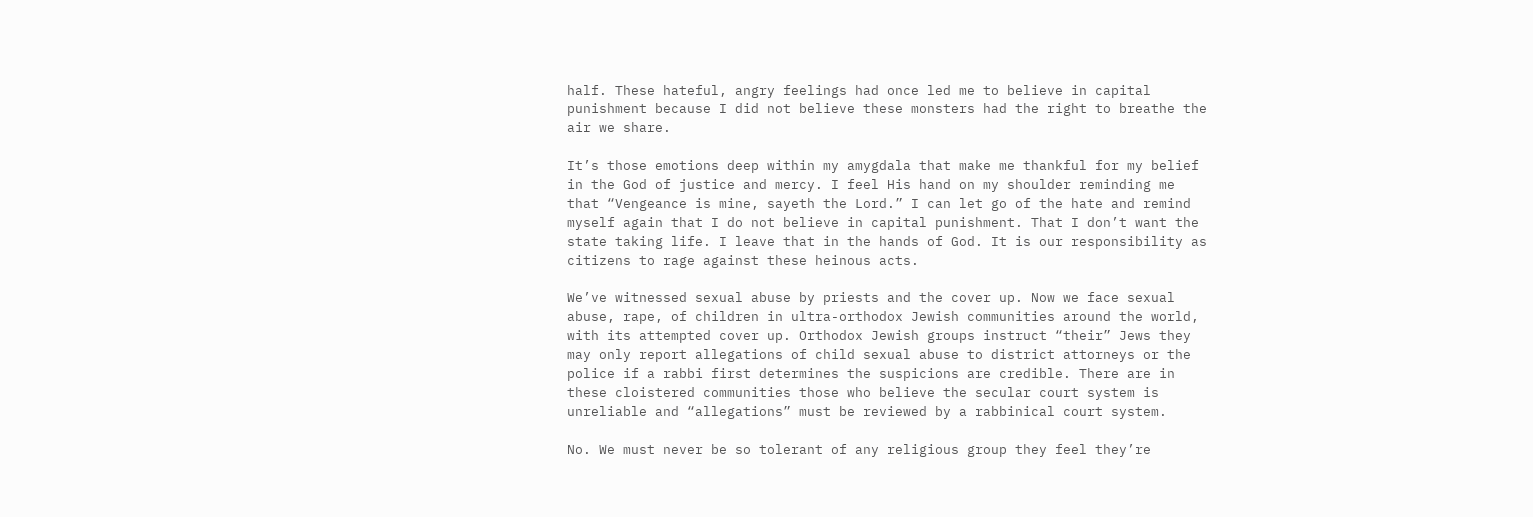half. These hateful, angry feelings had once led me to believe in capital punishment because I did not believe these monsters had the right to breathe the air we share.

It’s those emotions deep within my amygdala that make me thankful for my belief in the God of justice and mercy. I feel His hand on my shoulder reminding me that “Vengeance is mine, sayeth the Lord.” I can let go of the hate and remind myself again that I do not believe in capital punishment. That I don’t want the state taking life. I leave that in the hands of God. It is our responsibility as citizens to rage against these heinous acts.

We’ve witnessed sexual abuse by priests and the cover up. Now we face sexual abuse, rape, of children in ultra-orthodox Jewish communities around the world, with its attempted cover up. Orthodox Jewish groups instruct “their” Jews they may only report allegations of child sexual abuse to district attorneys or the police if a rabbi first determines the suspicions are credible. There are in these cloistered communities those who believe the secular court system is unreliable and “allegations” must be reviewed by a rabbinical court system.

No. We must never be so tolerant of any religious group they feel they’re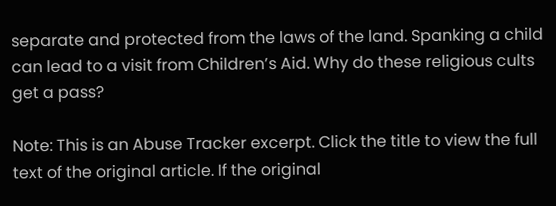separate and protected from the laws of the land. Spanking a child can lead to a visit from Children’s Aid. Why do these religious cults get a pass?

Note: This is an Abuse Tracker excerpt. Click the title to view the full text of the original article. If the original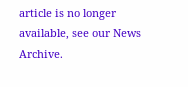article is no longer available, see our News Archive.